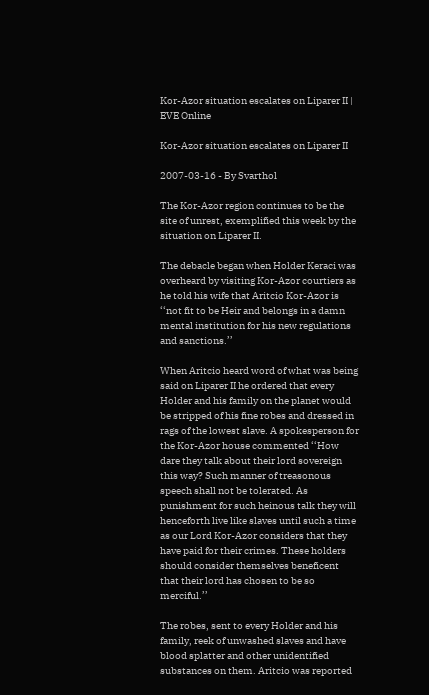Kor-Azor situation escalates on Liparer II | EVE Online

Kor-Azor situation escalates on Liparer II

2007-03-16 - By Svarthol

The Kor-Azor region continues to be the site of unrest, exemplified this week by the situation on Liparer II.

The debacle began when Holder Keraci was overheard by visiting Kor-Azor courtiers as he told his wife that Aritcio Kor-Azor is ‘‘not fit to be Heir and belongs in a damn mental institution for his new regulations and sanctions.’’

When Aritcio heard word of what was being said on Liparer II he ordered that every Holder and his family on the planet would be stripped of his fine robes and dressed in rags of the lowest slave. A spokesperson for the Kor-Azor house commented ‘‘How dare they talk about their lord sovereign this way? Such manner of treasonous speech shall not be tolerated. As punishment for such heinous talk they will henceforth live like slaves until such a time as our Lord Kor-Azor considers that they have paid for their crimes. These holders should consider themselves beneficent that their lord has chosen to be so merciful.’’

The robes, sent to every Holder and his family, reek of unwashed slaves and have blood splatter and other unidentified substances on them. Aritcio was reported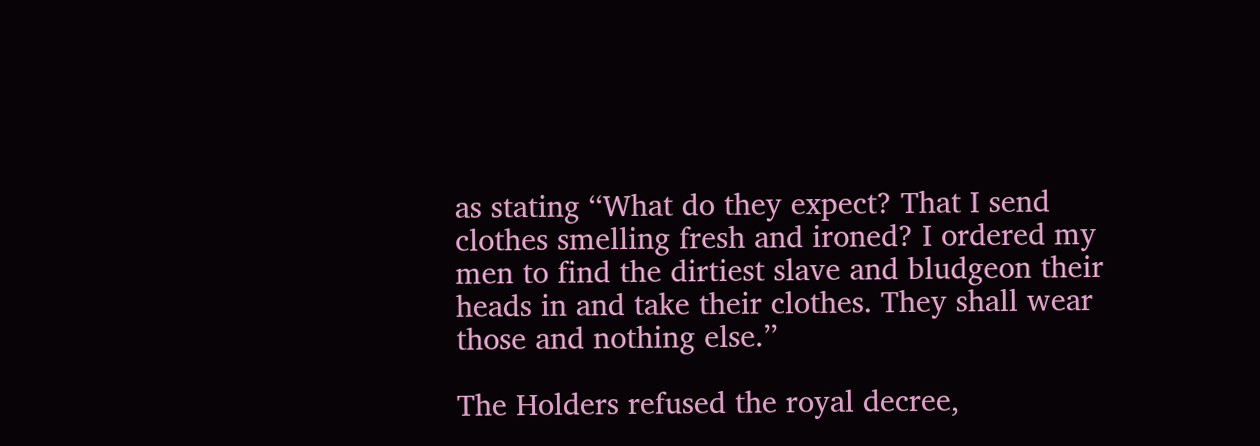as stating ‘‘What do they expect? That I send clothes smelling fresh and ironed? I ordered my men to find the dirtiest slave and bludgeon their heads in and take their clothes. They shall wear those and nothing else.’’

The Holders refused the royal decree,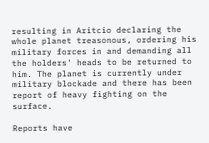resulting in Aritcio declaring the whole planet treasonous, ordering his military forces in and demanding all the holders' heads to be returned to him. The planet is currently under military blockade and there has been report of heavy fighting on the surface.

Reports have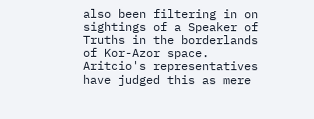also been filtering in on sightings of a Speaker of Truths in the borderlands of Kor-Azor space. Aritcio's representatives have judged this as mere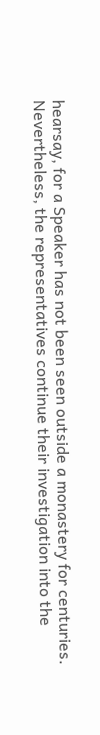hearsay, for a Speaker has not been seen outside a monastery for centuries. Nevertheless, the representatives continue their investigation into the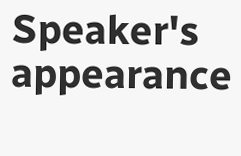Speaker's appearance